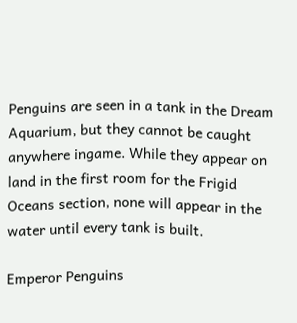Penguins are seen in a tank in the Dream Aquarium, but they cannot be caught anywhere ingame. While they appear on land in the first room for the Frigid Oceans section, none will appear in the water until every tank is built.

Emperor Penguins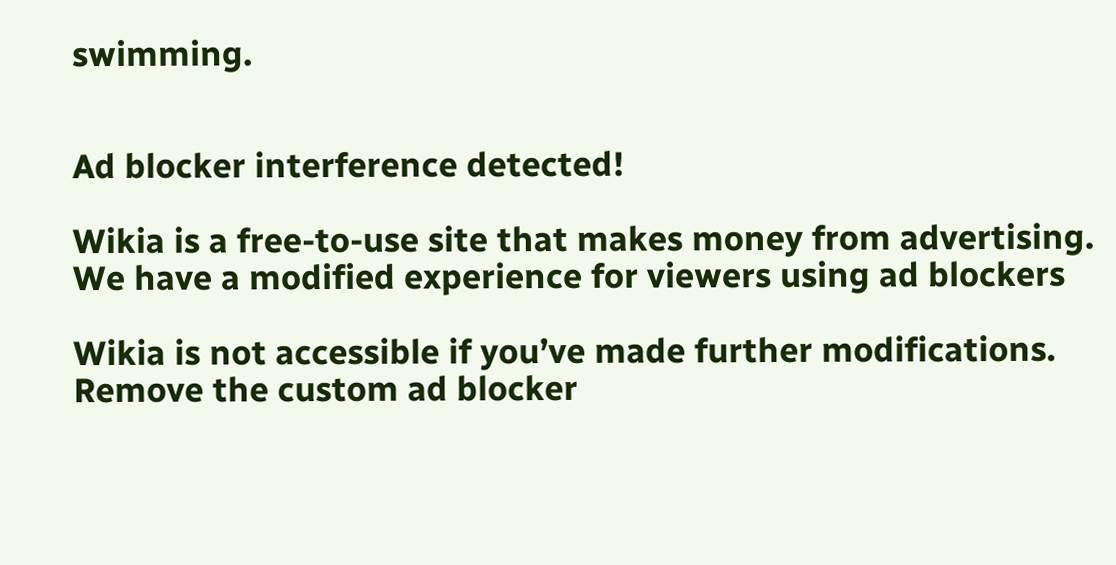swimming.


Ad blocker interference detected!

Wikia is a free-to-use site that makes money from advertising. We have a modified experience for viewers using ad blockers

Wikia is not accessible if you’ve made further modifications. Remove the custom ad blocker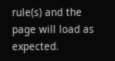rule(s) and the page will load as expected.